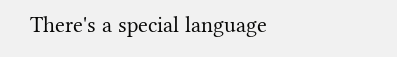There's a special language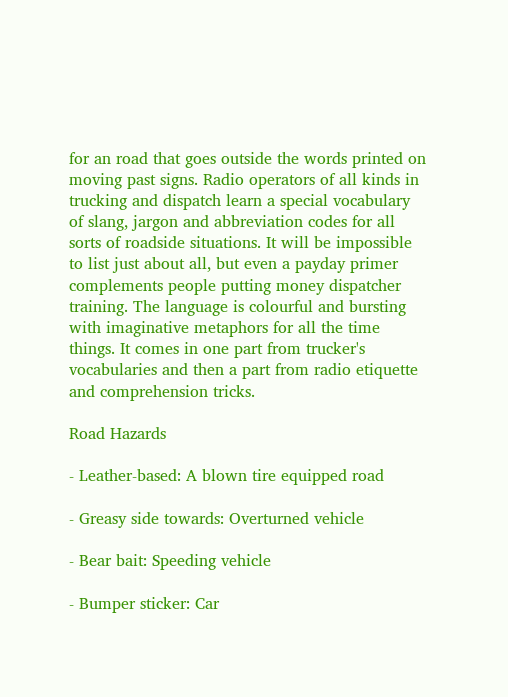for an road that goes outside the words printed on moving past signs. Radio operators of all kinds in trucking and dispatch learn a special vocabulary of slang, jargon and abbreviation codes for all sorts of roadside situations. It will be impossible to list just about all, but even a payday primer complements people putting money dispatcher training. The language is colourful and bursting with imaginative metaphors for all the time things. It comes in one part from trucker's vocabularies and then a part from radio etiquette and comprehension tricks.

Road Hazards

- Leather-based: A blown tire equipped road

- Greasy side towards: Overturned vehicle

- Bear bait: Speeding vehicle

- Bumper sticker: Car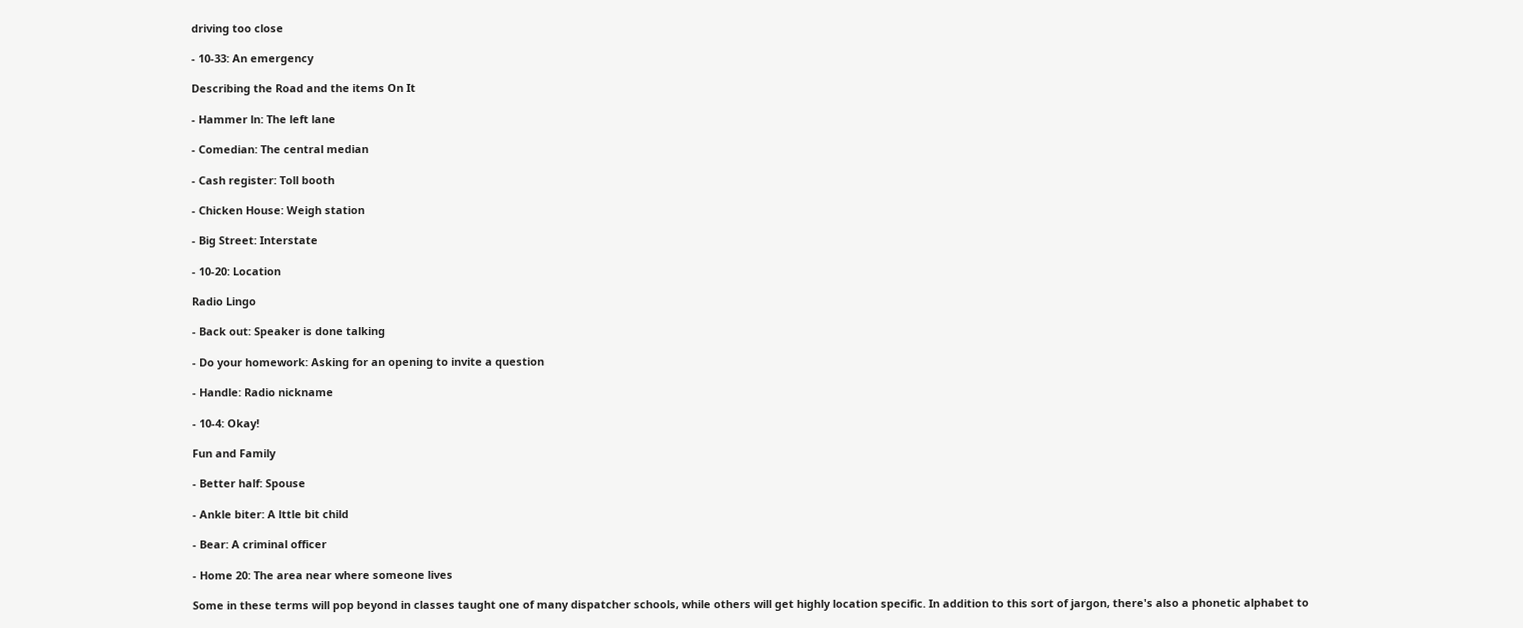driving too close

- 10-33: An emergency

Describing the Road and the items On It

- Hammer ln: The left lane

- Comedian: The central median

- Cash register: Toll booth

- Chicken House: Weigh station

- Big Street: Interstate

- 10-20: Location

Radio Lingo

- Back out: Speaker is done talking

- Do your homework: Asking for an opening to invite a question

- Handle: Radio nickname

- 10-4: Okay!

Fun and Family

- Better half: Spouse

- Ankle biter: A lttle bit child

- Bear: A criminal officer

- Home 20: The area near where someone lives

Some in these terms will pop beyond in classes taught one of many dispatcher schools, while others will get highly location specific. In addition to this sort of jargon, there's also a phonetic alphabet to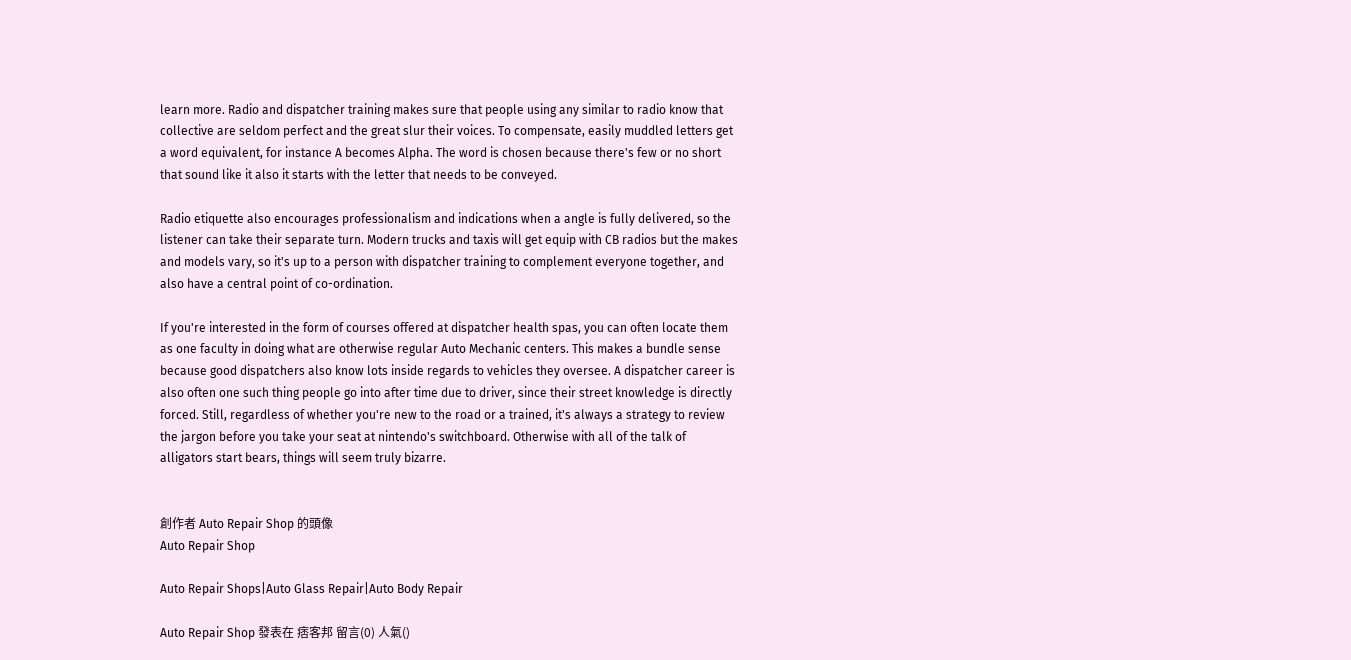learn more. Radio and dispatcher training makes sure that people using any similar to radio know that collective are seldom perfect and the great slur their voices. To compensate, easily muddled letters get a word equivalent, for instance A becomes Alpha. The word is chosen because there's few or no short that sound like it also it starts with the letter that needs to be conveyed.

Radio etiquette also encourages professionalism and indications when a angle is fully delivered, so the listener can take their separate turn. Modern trucks and taxis will get equip with CB radios but the makes and models vary, so it's up to a person with dispatcher training to complement everyone together, and also have a central point of co-ordination.

If you're interested in the form of courses offered at dispatcher health spas, you can often locate them as one faculty in doing what are otherwise regular Auto Mechanic centers. This makes a bundle sense because good dispatchers also know lots inside regards to vehicles they oversee. A dispatcher career is also often one such thing people go into after time due to driver, since their street knowledge is directly forced. Still, regardless of whether you're new to the road or a trained, it's always a strategy to review the jargon before you take your seat at nintendo's switchboard. Otherwise with all of the talk of alligators start bears, things will seem truly bizarre.


創作者 Auto Repair Shop 的頭像
Auto Repair Shop

Auto Repair Shops|Auto Glass Repair|Auto Body Repair

Auto Repair Shop 發表在 痞客邦 留言(0) 人氣()